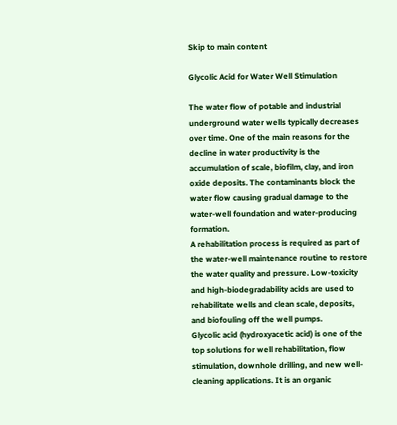Skip to main content

Glycolic Acid for Water Well Stimulation

The water flow of potable and industrial underground water wells typically decreases over time. One of the main reasons for the decline in water productivity is the accumulation of scale, biofilm, clay, and iron oxide deposits. The contaminants block the water flow causing gradual damage to the water-well foundation and water-producing formation.
A rehabilitation process is required as part of the water-well maintenance routine to restore the water quality and pressure. Low-toxicity and high-biodegradability acids are used to rehabilitate wells and clean scale, deposits, and biofouling off the well pumps.
Glycolic acid (hydroxyacetic acid) is one of the top solutions for well rehabilitation, flow stimulation, downhole drilling, and new well-cleaning applications. It is an organic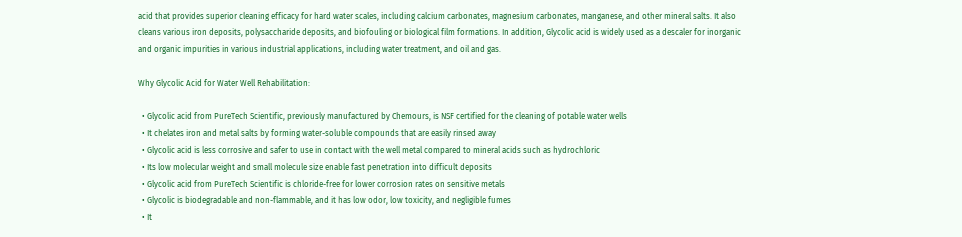acid that provides superior cleaning efficacy for hard water scales, including calcium carbonates, magnesium carbonates, manganese, and other mineral salts. It also cleans various iron deposits, polysaccharide deposits, and biofouling or biological film formations. In addition, Glycolic acid is widely used as a descaler for inorganic and organic impurities in various industrial applications, including water treatment, and oil and gas.

Why Glycolic Acid for Water Well Rehabilitation:

  • Glycolic acid from PureTech Scientific, previously manufactured by Chemours, is NSF certified for the cleaning of potable water wells
  • It chelates iron and metal salts by forming water-soluble compounds that are easily rinsed away
  • Glycolic acid is less corrosive and safer to use in contact with the well metal compared to mineral acids such as hydrochloric
  • Its low molecular weight and small molecule size enable fast penetration into difficult deposits
  • Glycolic acid from PureTech Scientific is chloride-free for lower corrosion rates on sensitive metals
  • Glycolic is biodegradable and non-flammable, and it has low odor, low toxicity, and negligible fumes
  • It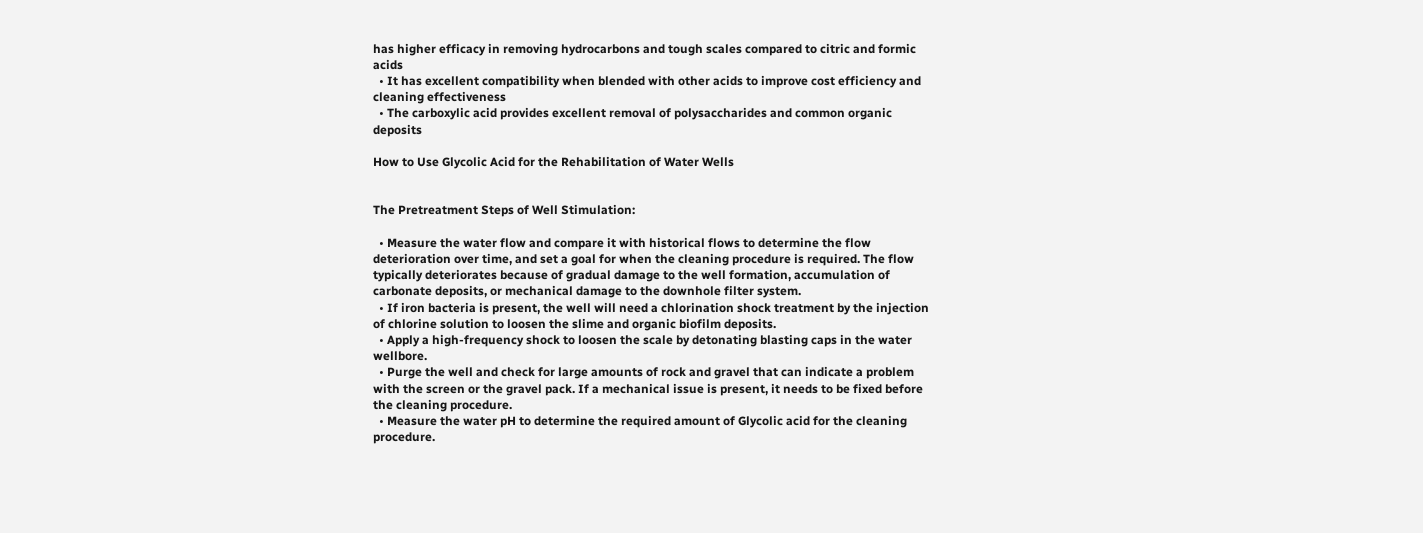has higher efficacy in removing hydrocarbons and tough scales compared to citric and formic acids
  • It has excellent compatibility when blended with other acids to improve cost efficiency and cleaning effectiveness
  • The carboxylic acid provides excellent removal of polysaccharides and common organic deposits

How to Use Glycolic Acid for the Rehabilitation of Water Wells


The Pretreatment Steps of Well Stimulation:

  • Measure the water flow and compare it with historical flows to determine the flow deterioration over time, and set a goal for when the cleaning procedure is required. The flow typically deteriorates because of gradual damage to the well formation, accumulation of carbonate deposits, or mechanical damage to the downhole filter system.
  • If iron bacteria is present, the well will need a chlorination shock treatment by the injection of chlorine solution to loosen the slime and organic biofilm deposits.
  • Apply a high-frequency shock to loosen the scale by detonating blasting caps in the water wellbore.
  • Purge the well and check for large amounts of rock and gravel that can indicate a problem with the screen or the gravel pack. If a mechanical issue is present, it needs to be fixed before the cleaning procedure.
  • Measure the water pH to determine the required amount of Glycolic acid for the cleaning procedure.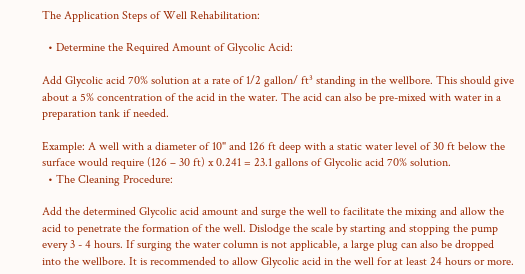The Application Steps of Well Rehabilitation:

  • Determine the Required Amount of Glycolic Acid:

Add Glycolic acid 70% solution at a rate of 1/2 gallon/ ft³ standing in the wellbore. This should give about a 5% concentration of the acid in the water. The acid can also be pre-mixed with water in a preparation tank if needed.

Example: A well with a diameter of 10" and 126 ft deep with a static water level of 30 ft below the surface would require (126 – 30 ft) x 0.241 = 23.1 gallons of Glycolic acid 70% solution.
  • The Cleaning Procedure:

Add the determined Glycolic acid amount and surge the well to facilitate the mixing and allow the acid to penetrate the formation of the well. Dislodge the scale by starting and stopping the pump every 3 - 4 hours. If surging the water column is not applicable, a large plug can also be dropped into the wellbore. It is recommended to allow Glycolic acid in the well for at least 24 hours or more.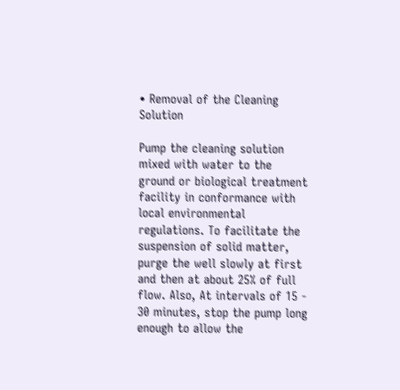• Removal of the Cleaning Solution

Pump the cleaning solution mixed with water to the ground or biological treatment facility in conformance with local environmental regulations. To facilitate the suspension of solid matter, purge the well slowly at first and then at about 25% of full flow. Also, At intervals of 15 - 30 minutes, stop the pump long enough to allow the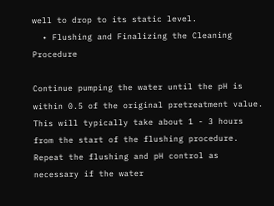well to drop to its static level.
  • Flushing and Finalizing the Cleaning Procedure

Continue pumping the water until the pH is within 0.5 of the original pretreatment value. This will typically take about 1 - 3 hours from the start of the flushing procedure. Repeat the flushing and pH control as necessary if the water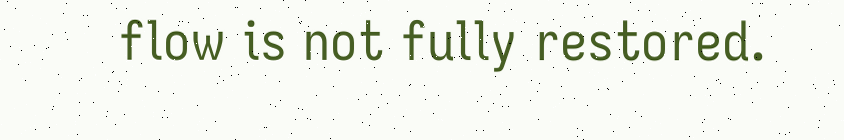flow is not fully restored.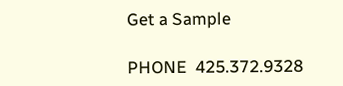Get a Sample

PHONE  425.372.9328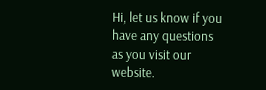Hi, let us know if you have any questions as you visit our website.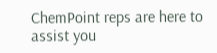ChemPoint reps are here to assist you